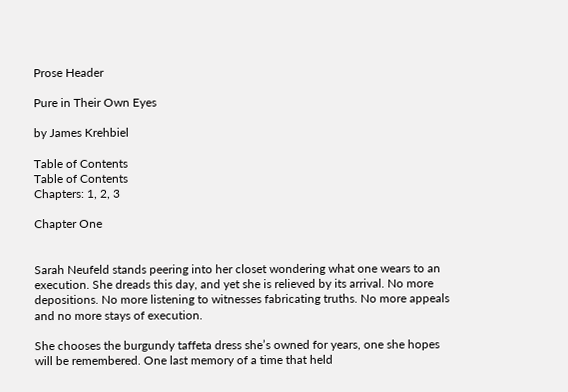Prose Header

Pure in Their Own Eyes

by James Krehbiel

Table of Contents
Table of Contents
Chapters: 1, 2, 3

Chapter One


Sarah Neufeld stands peering into her closet wondering what one wears to an execution. She dreads this day, and yet she is relieved by its arrival. No more depositions. No more listening to witnesses fabricating truths. No more appeals and no more stays of execution.

She chooses the burgundy taffeta dress she’s owned for years, one she hopes will be remembered. One last memory of a time that held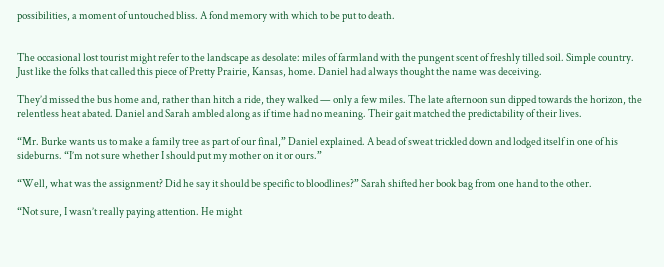possibilities, a moment of untouched bliss. A fond memory with which to be put to death.


The occasional lost tourist might refer to the landscape as desolate: miles of farmland with the pungent scent of freshly tilled soil. Simple country. Just like the folks that called this piece of Pretty Prairie, Kansas, home. Daniel had always thought the name was deceiving.

They’d missed the bus home and, rather than hitch a ride, they walked — only a few miles. The late afternoon sun dipped towards the horizon, the relentless heat abated. Daniel and Sarah ambled along as if time had no meaning. Their gait matched the predictability of their lives.

“Mr. Burke wants us to make a family tree as part of our final,” Daniel explained. A bead of sweat trickled down and lodged itself in one of his sideburns. “I’m not sure whether I should put my mother on it or ours.”

“Well, what was the assignment? Did he say it should be specific to bloodlines?” Sarah shifted her book bag from one hand to the other.

“Not sure, I wasn’t really paying attention. He might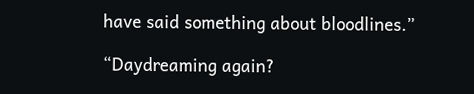have said something about bloodlines.”

“Daydreaming again?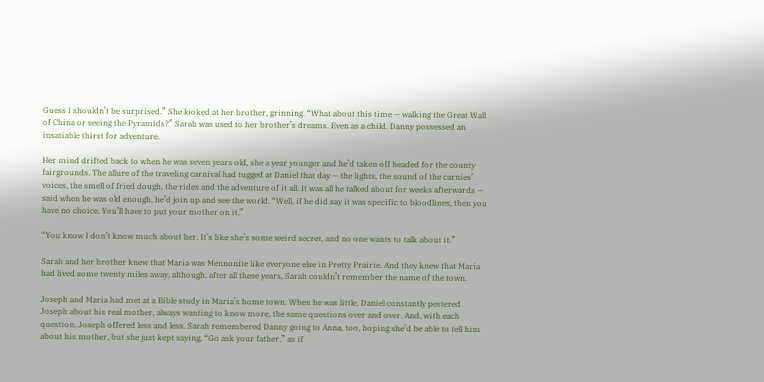Guess I shouldn’t be surprised.” She looked at her brother, grinning. “What about this time — walking the Great Wall of China or seeing the Pyramids?” Sarah was used to her brother’s dreams. Even as a child, Danny possessed an insatiable thirst for adventure.

Her mind drifted back to when he was seven years old, she a year younger and he’d taken off headed for the county fairgrounds. The allure of the traveling carnival had tugged at Daniel that day — the lights, the sound of the carnies’ voices, the smell of fried dough, the rides and the adventure of it all. It was all he talked about for weeks afterwards — said when he was old enough, he’d join up and see the world. “Well, if he did say it was specific to bloodlines, then you have no choice. You’ll have to put your mother on it.”

“You know I don’t know much about her. It’s like she’s some weird secret, and no one wants to talk about it.”

Sarah and her brother knew that Maria was Mennonite like everyone else in Pretty Prairie. And they knew that Maria had lived some twenty miles away, although, after all these years, Sarah couldn’t remember the name of the town.

Joseph and Maria had met at a Bible study in Maria’s home town. When he was little, Daniel constantly pestered Joseph about his real mother, always wanting to know more, the same questions over and over. And, with each question, Joseph offered less and less. Sarah remembered Danny going to Anna, too, hoping she’d be able to tell him about his mother, but she just kept saying, “Go ask your father,” as if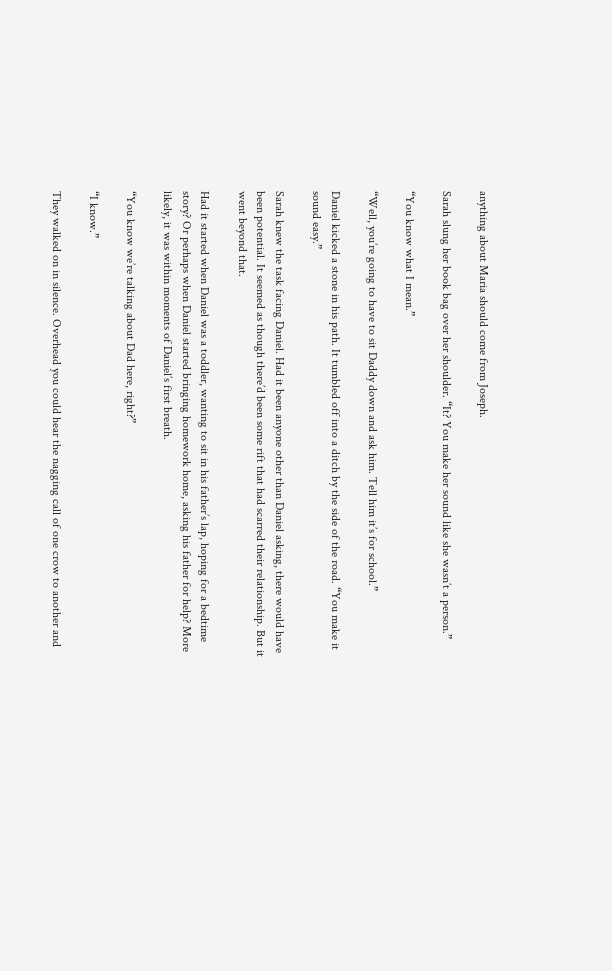anything about Maria should come from Joseph.

Sarah slung her book bag over her shoulder. “It? You make her sound like she wasn’t a person.”

“You know what I mean.”

“Well, you’re going to have to sit Daddy down and ask him. Tell him it’s for school.”

Daniel kicked a stone in his path. It tumbled off into a ditch by the side of the road. “You make it sound easy.”

Sarah knew the task facing Daniel. Had it been anyone other than Daniel asking, there would have been potential. It seemed as though there’d been some rift that had scarred their relationship. But it went beyond that.

Had it started when Daniel was a toddler, wanting to sit in his father’s lap, hoping for a bedtime story? Or perhaps when Daniel started bringing homework home, asking his father for help? More likely, it was within moments of Daniel’s first breath.

“You know we’re talking about Dad here, right?”

“I know.”

They walked on in silence. Overhead you could hear the nagging call of one crow to another and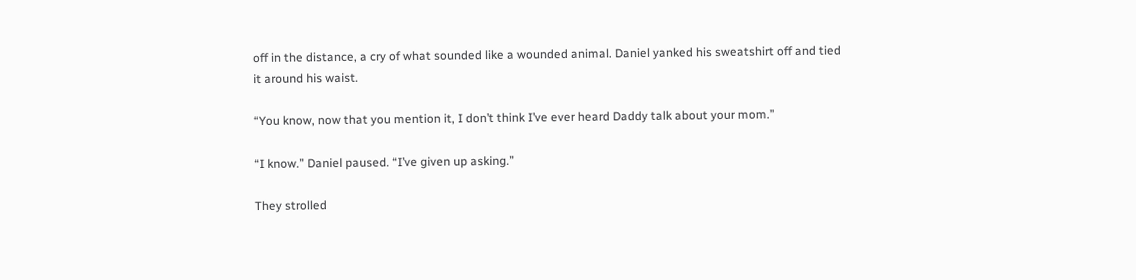off in the distance, a cry of what sounded like a wounded animal. Daniel yanked his sweatshirt off and tied it around his waist.

“You know, now that you mention it, I don’t think I’ve ever heard Daddy talk about your mom.”

“I know.” Daniel paused. “I’ve given up asking.”

They strolled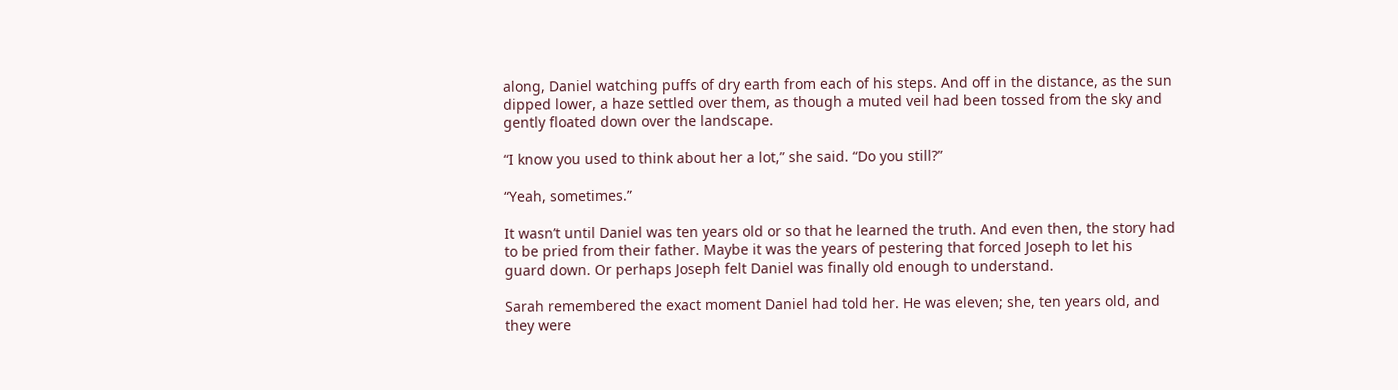along, Daniel watching puffs of dry earth from each of his steps. And off in the distance, as the sun dipped lower, a haze settled over them, as though a muted veil had been tossed from the sky and gently floated down over the landscape.

“I know you used to think about her a lot,” she said. “Do you still?”

“Yeah, sometimes.”

It wasn’t until Daniel was ten years old or so that he learned the truth. And even then, the story had to be pried from their father. Maybe it was the years of pestering that forced Joseph to let his guard down. Or perhaps Joseph felt Daniel was finally old enough to understand.

Sarah remembered the exact moment Daniel had told her. He was eleven; she, ten years old, and they were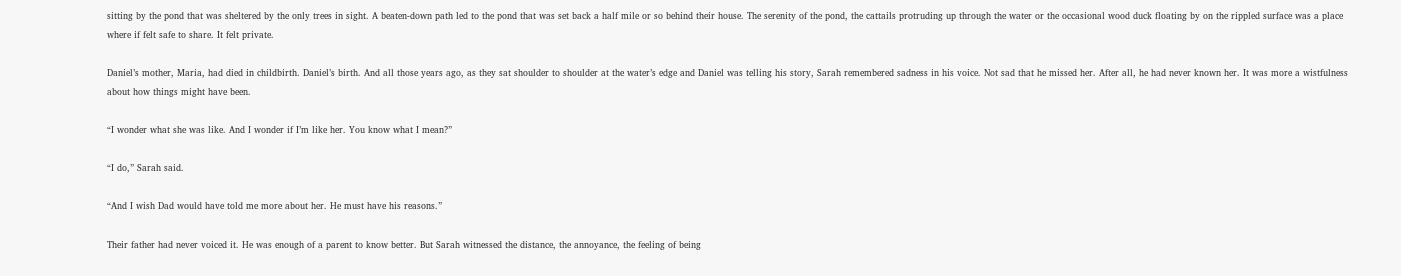sitting by the pond that was sheltered by the only trees in sight. A beaten-down path led to the pond that was set back a half mile or so behind their house. The serenity of the pond, the cattails protruding up through the water or the occasional wood duck floating by on the rippled surface was a place where if felt safe to share. It felt private.

Daniel’s mother, Maria, had died in childbirth. Daniel’s birth. And all those years ago, as they sat shoulder to shoulder at the water’s edge and Daniel was telling his story, Sarah remembered sadness in his voice. Not sad that he missed her. After all, he had never known her. It was more a wistfulness about how things might have been.

“I wonder what she was like. And I wonder if I’m like her. You know what I mean?”

“I do,” Sarah said.

“And I wish Dad would have told me more about her. He must have his reasons.”

Their father had never voiced it. He was enough of a parent to know better. But Sarah witnessed the distance, the annoyance, the feeling of being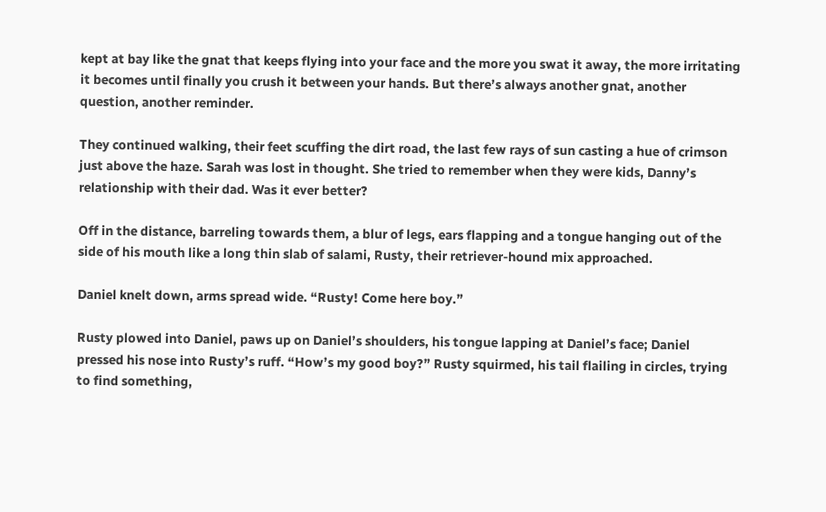kept at bay like the gnat that keeps flying into your face and the more you swat it away, the more irritating it becomes until finally you crush it between your hands. But there’s always another gnat, another question, another reminder.

They continued walking, their feet scuffing the dirt road, the last few rays of sun casting a hue of crimson just above the haze. Sarah was lost in thought. She tried to remember when they were kids, Danny’s relationship with their dad. Was it ever better?

Off in the distance, barreling towards them, a blur of legs, ears flapping and a tongue hanging out of the side of his mouth like a long thin slab of salami, Rusty, their retriever-hound mix approached.

Daniel knelt down, arms spread wide. “Rusty! Come here boy.”

Rusty plowed into Daniel, paws up on Daniel’s shoulders, his tongue lapping at Daniel’s face; Daniel pressed his nose into Rusty’s ruff. “How’s my good boy?” Rusty squirmed, his tail flailing in circles, trying to find something,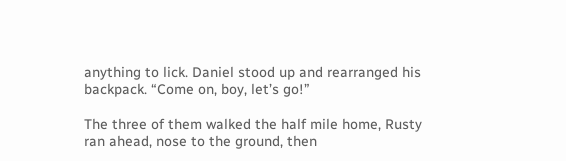anything to lick. Daniel stood up and rearranged his backpack. “Come on, boy, let’s go!”

The three of them walked the half mile home, Rusty ran ahead, nose to the ground, then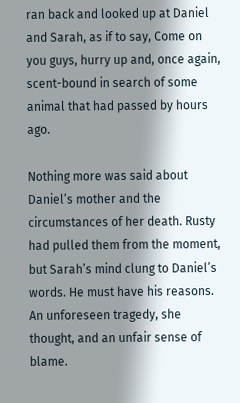ran back and looked up at Daniel and Sarah, as if to say, Come on you guys, hurry up and, once again, scent-bound in search of some animal that had passed by hours ago.

Nothing more was said about Daniel’s mother and the circumstances of her death. Rusty had pulled them from the moment, but Sarah’s mind clung to Daniel’s words. He must have his reasons. An unforeseen tragedy, she thought, and an unfair sense of blame.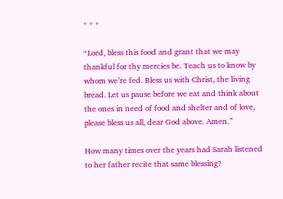* * *

“Lord, bless this food and grant that we may thankful for thy mercies be. Teach us to know by whom we’re fed. Bless us with Christ, the living bread. Let us pause before we eat and think about the ones in need of food and shelter and of love, please bless us all, dear God above. Amen.”

How many times over the years had Sarah listened to her father recite that same blessing?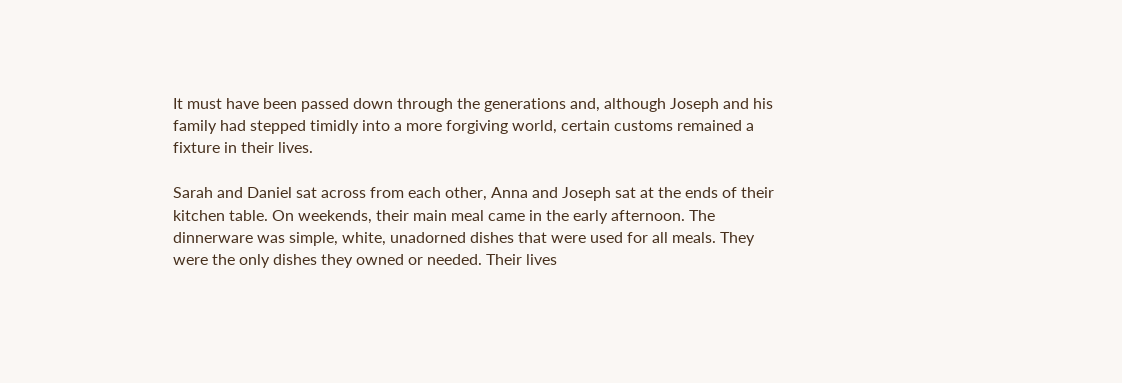It must have been passed down through the generations and, although Joseph and his family had stepped timidly into a more forgiving world, certain customs remained a fixture in their lives.

Sarah and Daniel sat across from each other, Anna and Joseph sat at the ends of their kitchen table. On weekends, their main meal came in the early afternoon. The dinnerware was simple, white, unadorned dishes that were used for all meals. They were the only dishes they owned or needed. Their lives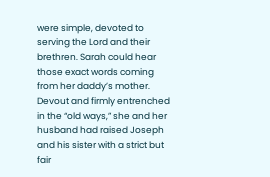were simple, devoted to serving the Lord and their brethren. Sarah could hear those exact words coming from her daddy’s mother. Devout and firmly entrenched in the “old ways,” she and her husband had raised Joseph and his sister with a strict but fair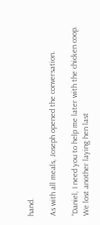hand.

As with all meals, Joseph opened the conversation.

“Daniel, I need you to help me later with the chicken coop. We lost another laying hen last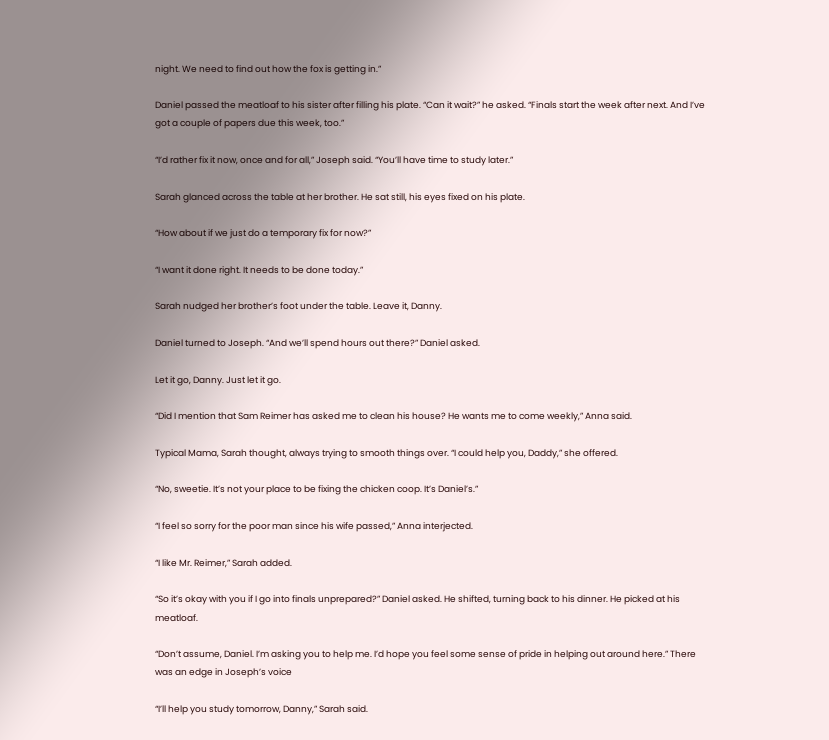night. We need to find out how the fox is getting in.”

Daniel passed the meatloaf to his sister after filling his plate. “Can it wait?” he asked. “Finals start the week after next. And I’ve got a couple of papers due this week, too.”

“I’d rather fix it now, once and for all,” Joseph said. “You’ll have time to study later.”

Sarah glanced across the table at her brother. He sat still, his eyes fixed on his plate.

“How about if we just do a temporary fix for now?”

“I want it done right. It needs to be done today.”

Sarah nudged her brother’s foot under the table. Leave it, Danny.

Daniel turned to Joseph. “And we’ll spend hours out there?” Daniel asked.

Let it go, Danny. Just let it go.

“Did I mention that Sam Reimer has asked me to clean his house? He wants me to come weekly,” Anna said.

Typical Mama, Sarah thought, always trying to smooth things over. “I could help you, Daddy,” she offered.

“No, sweetie. It’s not your place to be fixing the chicken coop. It’s Daniel’s.”

“I feel so sorry for the poor man since his wife passed,” Anna interjected.

“I like Mr. Reimer,” Sarah added.

“So it’s okay with you if I go into finals unprepared?” Daniel asked. He shifted, turning back to his dinner. He picked at his meatloaf.

“Don’t assume, Daniel. I’m asking you to help me. I’d hope you feel some sense of pride in helping out around here.” There was an edge in Joseph’s voice

“I’ll help you study tomorrow, Danny,” Sarah said.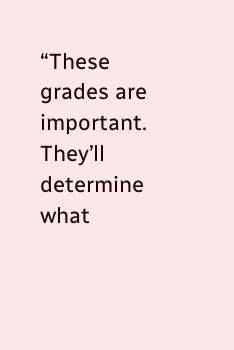“These grades are important. They’ll determine what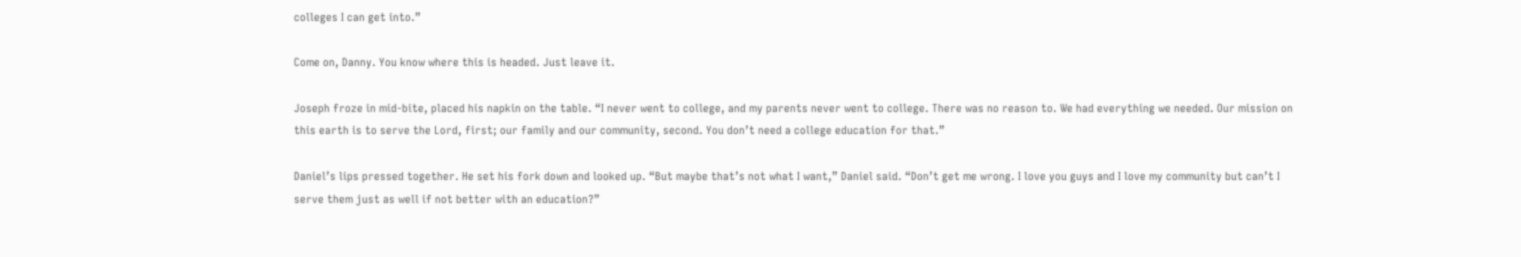colleges I can get into.”

Come on, Danny. You know where this is headed. Just leave it.

Joseph froze in mid-bite, placed his napkin on the table. “I never went to college, and my parents never went to college. There was no reason to. We had everything we needed. Our mission on this earth is to serve the Lord, first; our family and our community, second. You don’t need a college education for that.”

Daniel’s lips pressed together. He set his fork down and looked up. “But maybe that’s not what I want,” Daniel said. “Don’t get me wrong. I love you guys and I love my community but can’t I serve them just as well if not better with an education?”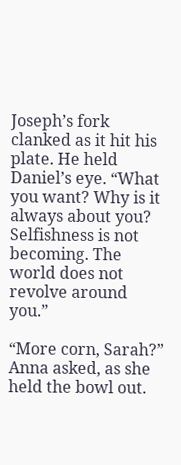Joseph’s fork clanked as it hit his plate. He held Daniel’s eye. “What you want? Why is it always about you? Selfishness is not becoming. The world does not revolve around you.”

“More corn, Sarah?” Anna asked, as she held the bowl out.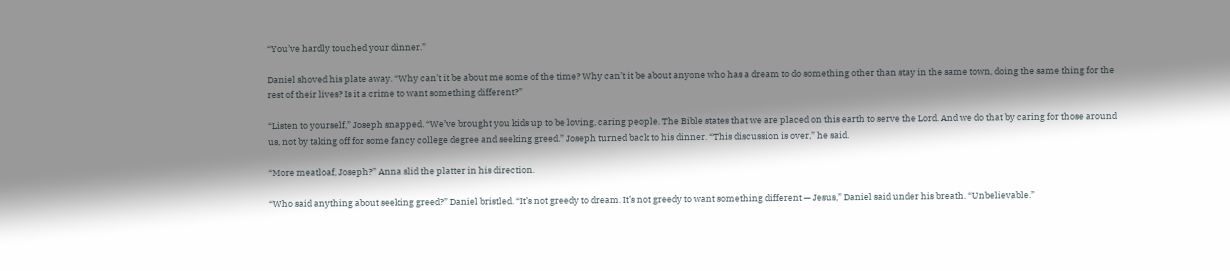“You’ve hardly touched your dinner.”

Daniel shoved his plate away. “Why can’t it be about me some of the time? Why can’t it be about anyone who has a dream to do something other than stay in the same town, doing the same thing for the rest of their lives? Is it a crime to want something different?”

“Listen to yourself,” Joseph snapped. “We’ve brought you kids up to be loving, caring people. The Bible states that we are placed on this earth to serve the Lord. And we do that by caring for those around us, not by taking off for some fancy college degree and seeking greed.” Joseph turned back to his dinner. “This discussion is over,” he said.

“More meatloaf, Joseph?” Anna slid the platter in his direction.

“Who said anything about seeking greed?” Daniel bristled. “It’s not greedy to dream. It’s not greedy to want something different — Jesus,” Daniel said under his breath. “Unbelievable.”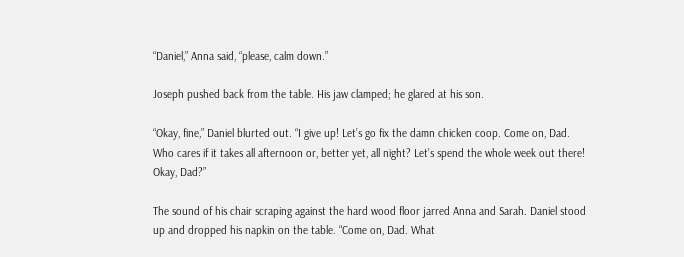“Daniel,” Anna said, “please, calm down.”

Joseph pushed back from the table. His jaw clamped; he glared at his son.

“Okay, fine,” Daniel blurted out. “I give up! Let’s go fix the damn chicken coop. Come on, Dad. Who cares if it takes all afternoon or, better yet, all night? Let’s spend the whole week out there! Okay, Dad?”

The sound of his chair scraping against the hard wood floor jarred Anna and Sarah. Daniel stood up and dropped his napkin on the table. “Come on, Dad. What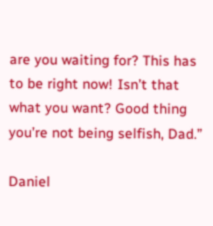are you waiting for? This has to be right now! Isn’t that what you want? Good thing you’re not being selfish, Dad.”

Daniel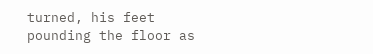turned, his feet pounding the floor as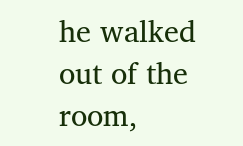he walked out of the room,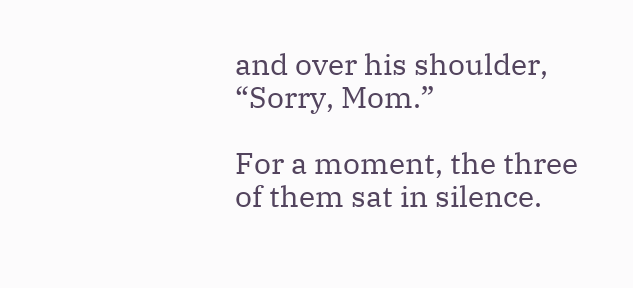and over his shoulder, “Sorry, Mom.”

For a moment, the three of them sat in silence.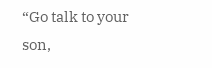“Go talk to your son,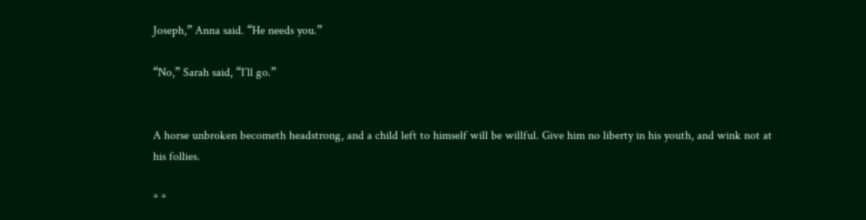Joseph,” Anna said. “He needs you.”

“No,” Sarah said, “I’ll go.”


A horse unbroken becometh headstrong, and a child left to himself will be willful. Give him no liberty in his youth, and wink not at his follies.

* *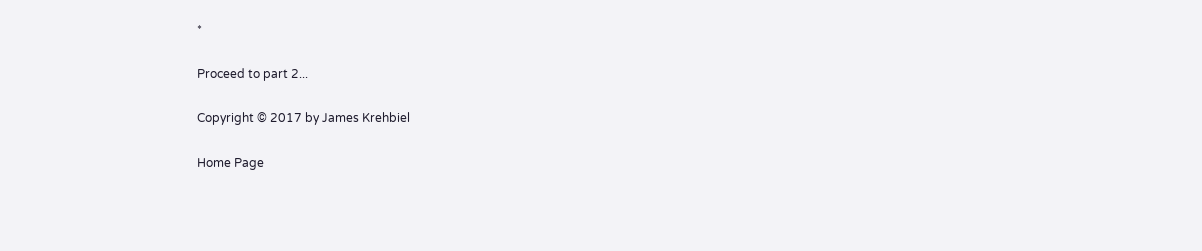*

Proceed to part 2...

Copyright © 2017 by James Krehbiel

Home Page